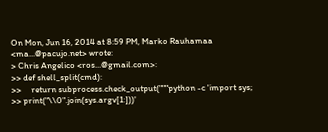On Mon, Jun 16, 2014 at 8:59 PM, Marko Rauhamaa <ma...@pacujo.net> wrote:
> Chris Angelico <ros...@gmail.com>:
>> def shell_split(cmd):
>>     return subprocess.check_output("""python -c 'import sys;
>> print("\\0".join(sys.argv[1:]))'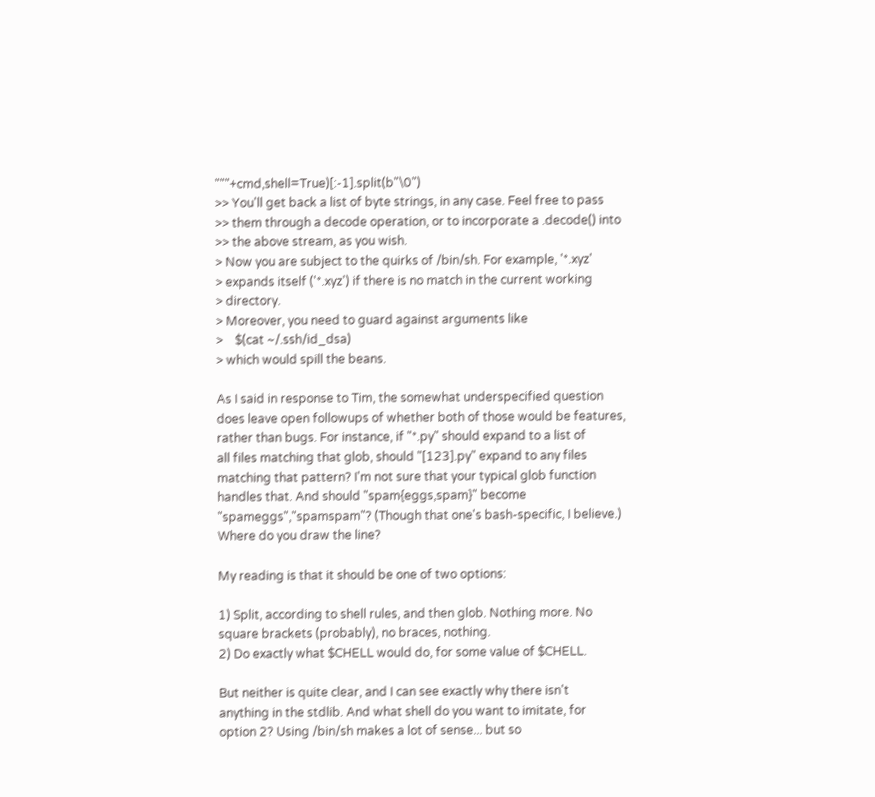"""+cmd,shell=True)[:-1].split(b"\0")
>> You'll get back a list of byte strings, in any case. Feel free to pass
>> them through a decode operation, or to incorporate a .decode() into
>> the above stream, as you wish.
> Now you are subject to the quirks of /bin/sh. For example, '*.xyz'
> expands itself ('*.xyz') if there is no match in the current working
> directory.
> Moreover, you need to guard against arguments like
>    $(cat ~/.ssh/id_dsa)
> which would spill the beans.

As I said in response to Tim, the somewhat underspecified question
does leave open followups of whether both of those would be features,
rather than bugs. For instance, if "*.py" should expand to a list of
all files matching that glob, should "[123].py" expand to any files
matching that pattern? I'm not sure that your typical glob function
handles that. And should "spam{eggs,spam}" become
"spameggs","spamspam"? (Though that one's bash-specific, I believe.)
Where do you draw the line?

My reading is that it should be one of two options:

1) Split, according to shell rules, and then glob. Nothing more. No
square brackets (probably), no braces, nothing.
2) Do exactly what $CHELL would do, for some value of $CHELL.

But neither is quite clear, and I can see exactly why there isn't
anything in the stdlib. And what shell do you want to imitate, for
option 2? Using /bin/sh makes a lot of sense... but so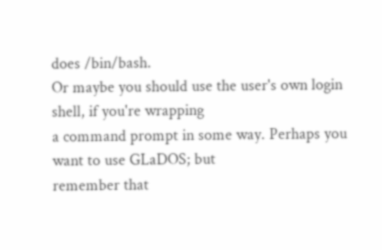does /bin/bash.
Or maybe you should use the user's own login shell, if you're wrapping
a command prompt in some way. Perhaps you want to use GLaDOS; but
remember that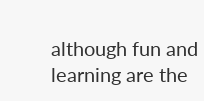although fun and learning are the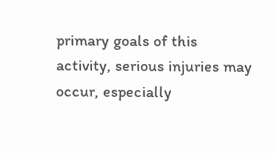primary goals of this
activity, serious injuries may occur, especially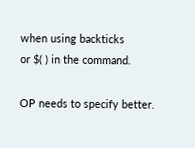when using backticks
or $( ) in the command.

OP needs to specify better.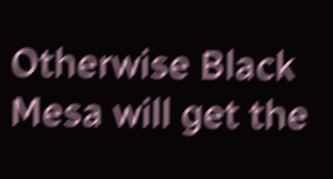Otherwise Black Mesa will get the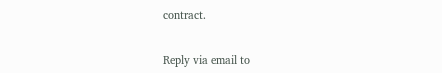contract.


Reply via email to